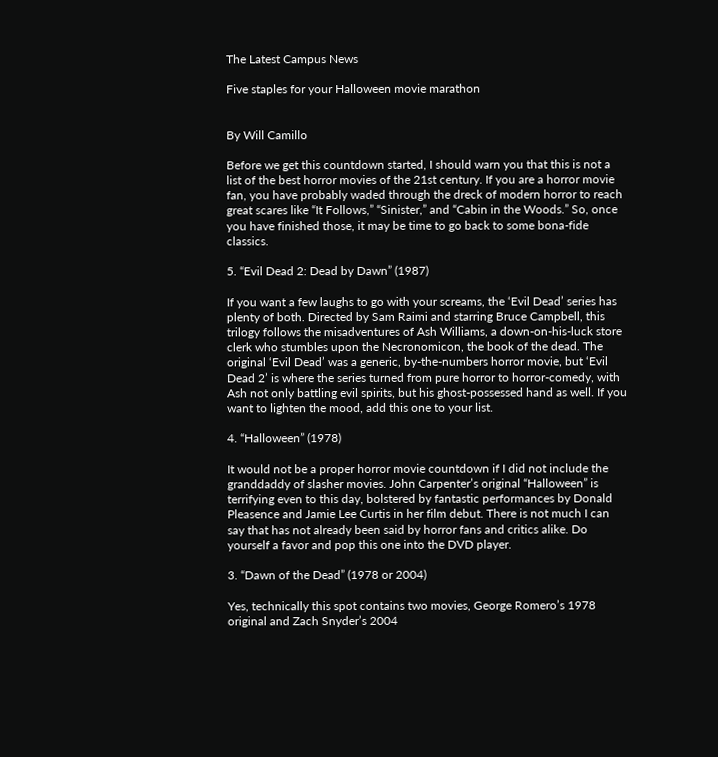The Latest Campus News

Five staples for your Halloween movie marathon


By Will Camillo

Before we get this countdown started, I should warn you that this is not a list of the best horror movies of the 21st century. If you are a horror movie fan, you have probably waded through the dreck of modern horror to reach great scares like “It Follows,” “Sinister,” and “Cabin in the Woods.” So, once you have finished those, it may be time to go back to some bona-fide classics.

5. “Evil Dead 2: Dead by Dawn” (1987)

If you want a few laughs to go with your screams, the ‘Evil Dead’ series has plenty of both. Directed by Sam Raimi and starring Bruce Campbell, this trilogy follows the misadventures of Ash Williams, a down-on-his-luck store clerk who stumbles upon the Necronomicon, the book of the dead. The original ‘Evil Dead’ was a generic, by-the-numbers horror movie, but ‘Evil Dead 2’ is where the series turned from pure horror to horror-comedy, with Ash not only battling evil spirits, but his ghost-possessed hand as well. If you want to lighten the mood, add this one to your list.

4. “Halloween” (1978)

It would not be a proper horror movie countdown if I did not include the granddaddy of slasher movies. John Carpenter’s original “Halloween” is terrifying even to this day, bolstered by fantastic performances by Donald Pleasence and Jamie Lee Curtis in her film debut. There is not much I can say that has not already been said by horror fans and critics alike. Do yourself a favor and pop this one into the DVD player.

3. “Dawn of the Dead” (1978 or 2004)

Yes, technically this spot contains two movies, George Romero’s 1978 original and Zach Snyder’s 2004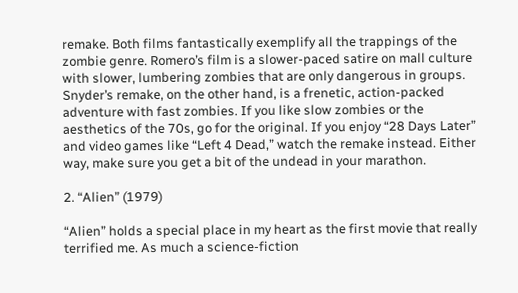remake. Both films fantastically exemplify all the trappings of the zombie genre. Romero’s film is a slower-paced satire on mall culture with slower, lumbering zombies that are only dangerous in groups. Snyder’s remake, on the other hand, is a frenetic, action-packed adventure with fast zombies. If you like slow zombies or the aesthetics of the 70s, go for the original. If you enjoy “28 Days Later” and video games like “Left 4 Dead,” watch the remake instead. Either way, make sure you get a bit of the undead in your marathon.

2. “Alien” (1979)

“Alien” holds a special place in my heart as the first movie that really terrified me. As much a science-fiction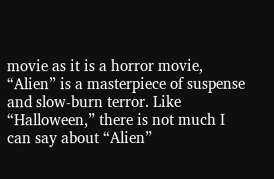movie as it is a horror movie, “Alien” is a masterpiece of suspense and slow-burn terror. Like “Halloween,” there is not much I can say about “Alien”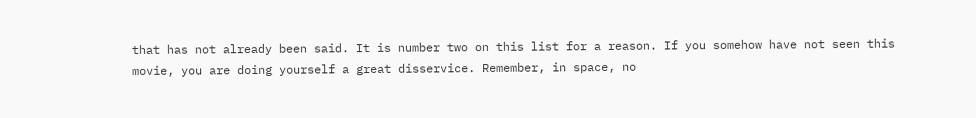that has not already been said. It is number two on this list for a reason. If you somehow have not seen this movie, you are doing yourself a great disservice. Remember, in space, no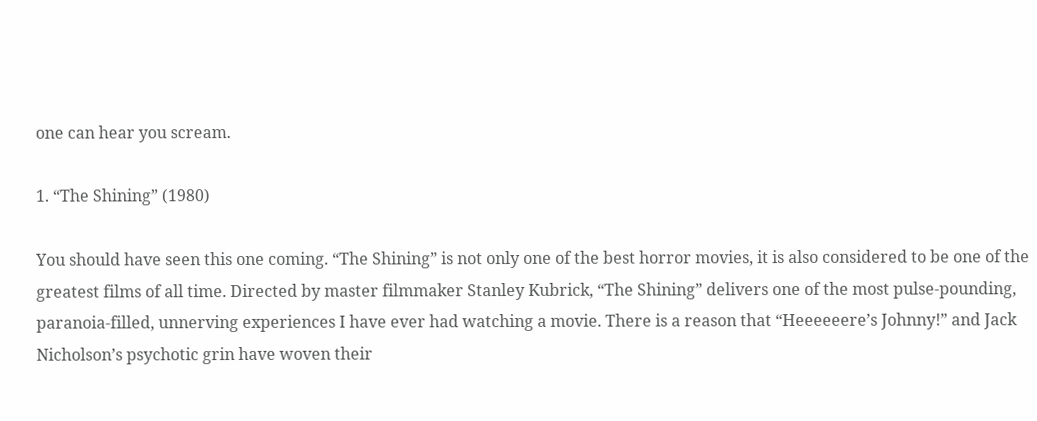one can hear you scream.

1. “The Shining” (1980)

You should have seen this one coming. “The Shining” is not only one of the best horror movies, it is also considered to be one of the greatest films of all time. Directed by master filmmaker Stanley Kubrick, “The Shining” delivers one of the most pulse-pounding, paranoia-filled, unnerving experiences I have ever had watching a movie. There is a reason that “Heeeeeere’s Johnny!” and Jack Nicholson’s psychotic grin have woven their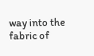way into the fabric of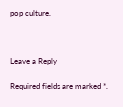pop culture.



Leave a Reply

Required fields are marked *.